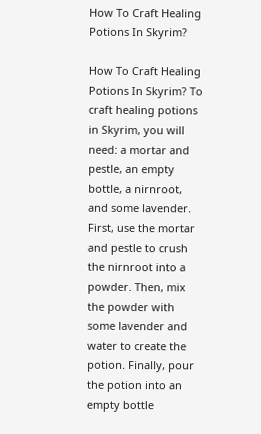How To Craft Healing Potions In Skyrim?

How To Craft Healing Potions In Skyrim? To craft healing potions in Skyrim, you will need: a mortar and pestle, an empty bottle, a nirnroot, and some lavender. First, use the mortar and pestle to crush the nirnroot into a powder. Then, mix the powder with some lavender and water to create the potion. Finally, pour the potion into an empty bottle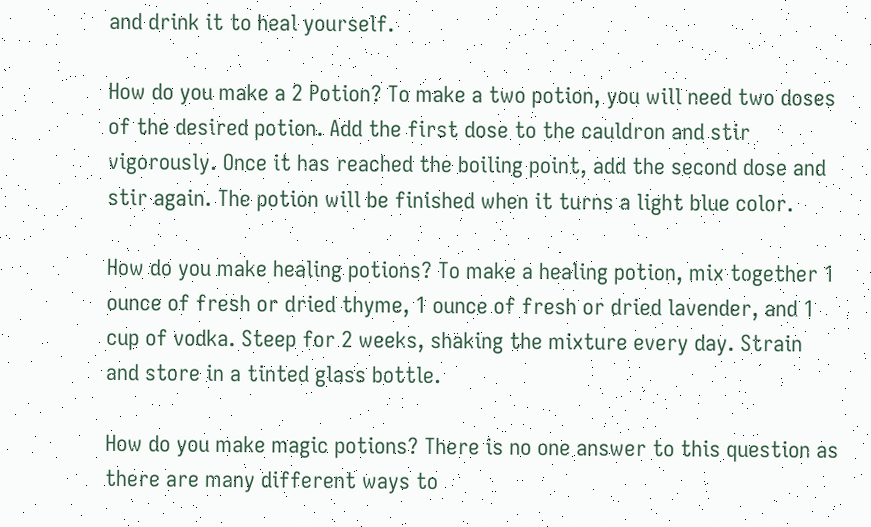and drink it to heal yourself.

How do you make a 2 Potion? To make a two potion, you will need two doses of the desired potion. Add the first dose to the cauldron and stir vigorously. Once it has reached the boiling point, add the second dose and stir again. The potion will be finished when it turns a light blue color.

How do you make healing potions? To make a healing potion, mix together 1 ounce of fresh or dried thyme, 1 ounce of fresh or dried lavender, and 1 cup of vodka. Steep for 2 weeks, shaking the mixture every day. Strain and store in a tinted glass bottle.

How do you make magic potions? There is no one answer to this question as there are many different ways to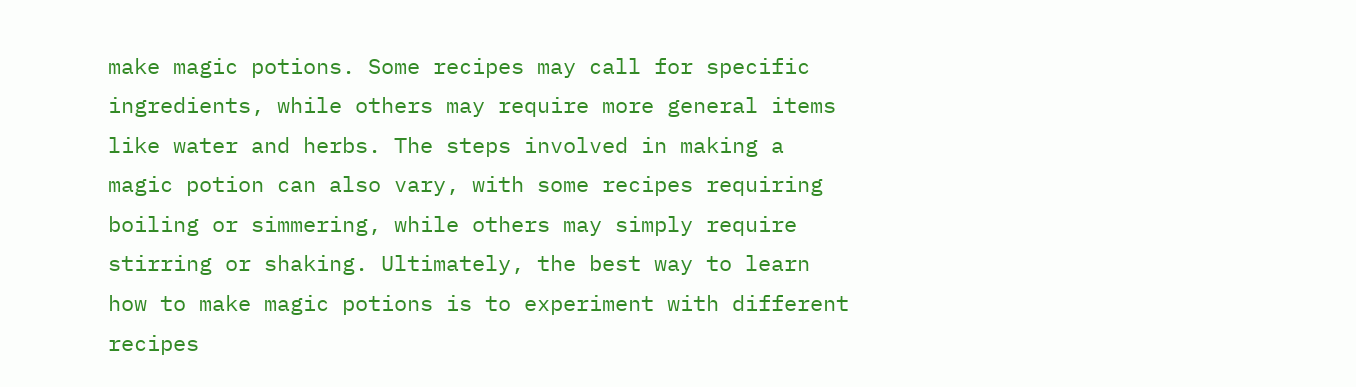make magic potions. Some recipes may call for specific ingredients, while others may require more general items like water and herbs. The steps involved in making a magic potion can also vary, with some recipes requiring boiling or simmering, while others may simply require stirring or shaking. Ultimately, the best way to learn how to make magic potions is to experiment with different recipes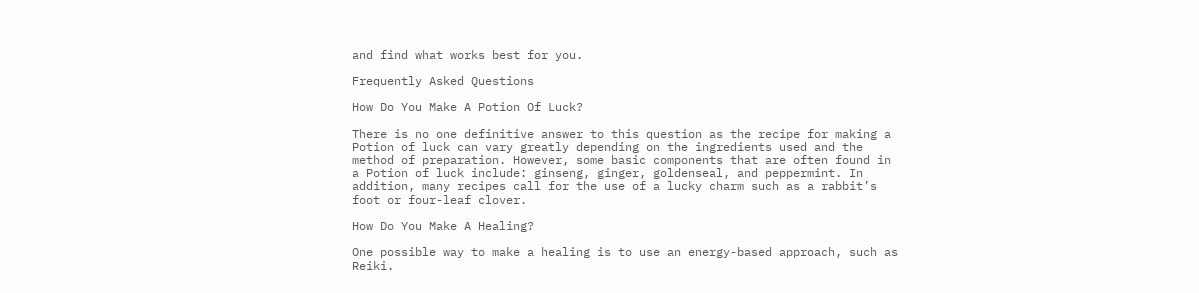and find what works best for you.

Frequently Asked Questions

How Do You Make A Potion Of Luck?

There is no one definitive answer to this question as the recipe for making a Potion of luck can vary greatly depending on the ingredients used and the method of preparation. However, some basic components that are often found in a Potion of luck include: ginseng, ginger, goldenseal, and peppermint. In addition, many recipes call for the use of a lucky charm such as a rabbit’s foot or four-leaf clover.

How Do You Make A Healing?

One possible way to make a healing is to use an energy-based approach, such as Reiki.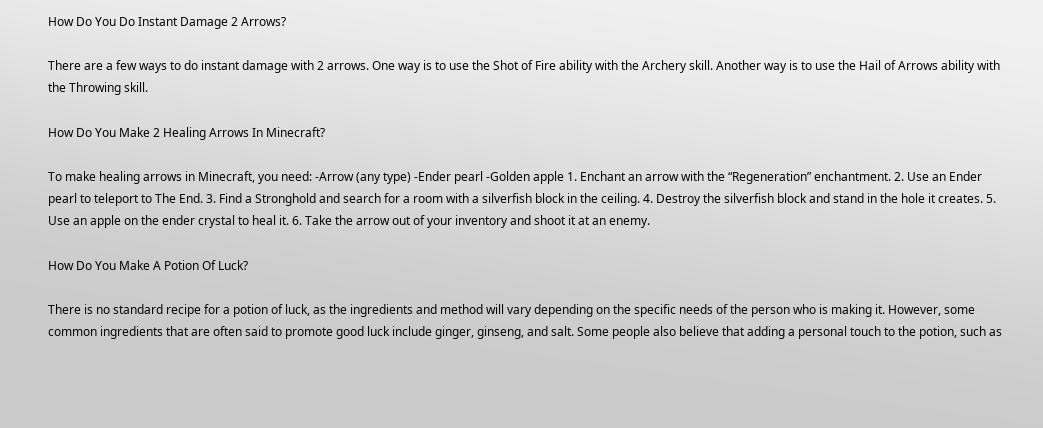How Do You Do Instant Damage 2 Arrows?

There are a few ways to do instant damage with 2 arrows. One way is to use the Shot of Fire ability with the Archery skill. Another way is to use the Hail of Arrows ability with the Throwing skill.

How Do You Make 2 Healing Arrows In Minecraft?

To make healing arrows in Minecraft, you need: -Arrow (any type) -Ender pearl -Golden apple 1. Enchant an arrow with the “Regeneration” enchantment. 2. Use an Ender pearl to teleport to The End. 3. Find a Stronghold and search for a room with a silverfish block in the ceiling. 4. Destroy the silverfish block and stand in the hole it creates. 5. Use an apple on the ender crystal to heal it. 6. Take the arrow out of your inventory and shoot it at an enemy.

How Do You Make A Potion Of Luck?

There is no standard recipe for a potion of luck, as the ingredients and method will vary depending on the specific needs of the person who is making it. However, some common ingredients that are often said to promote good luck include ginger, ginseng, and salt. Some people also believe that adding a personal touch to the potion, such as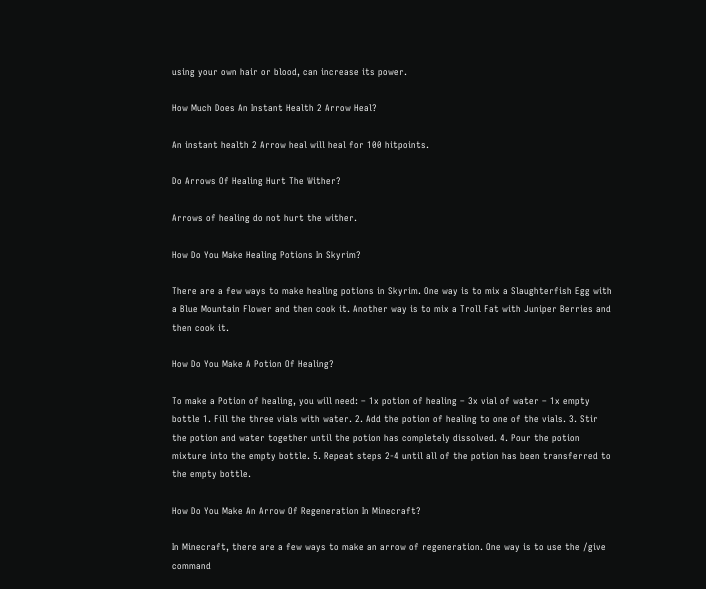using your own hair or blood, can increase its power.

How Much Does An Instant Health 2 Arrow Heal?

An instant health 2 Arrow heal will heal for 100 hitpoints.

Do Arrows Of Healing Hurt The Wither?

Arrows of healing do not hurt the wither.

How Do You Make Healing Potions In Skyrim?

There are a few ways to make healing potions in Skyrim. One way is to mix a Slaughterfish Egg with a Blue Mountain Flower and then cook it. Another way is to mix a Troll Fat with Juniper Berries and then cook it.

How Do You Make A Potion Of Healing?

To make a Potion of healing, you will need: – 1x potion of healing – 3x vial of water – 1x empty bottle 1. Fill the three vials with water. 2. Add the potion of healing to one of the vials. 3. Stir the potion and water together until the potion has completely dissolved. 4. Pour the potion mixture into the empty bottle. 5. Repeat steps 2-4 until all of the potion has been transferred to the empty bottle.

How Do You Make An Arrow Of Regeneration In Minecraft?

In Minecraft, there are a few ways to make an arrow of regeneration. One way is to use the /give command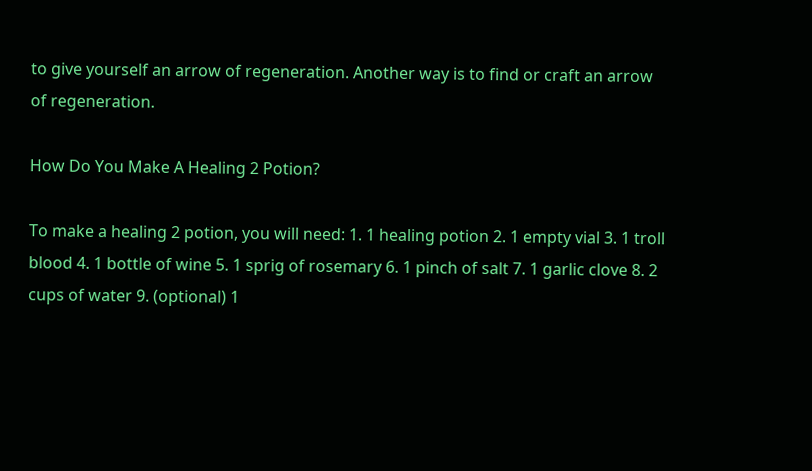to give yourself an arrow of regeneration. Another way is to find or craft an arrow of regeneration.

How Do You Make A Healing 2 Potion?

To make a healing 2 potion, you will need: 1. 1 healing potion 2. 1 empty vial 3. 1 troll blood 4. 1 bottle of wine 5. 1 sprig of rosemary 6. 1 pinch of salt 7. 1 garlic clove 8. 2 cups of water 9. (optional) 1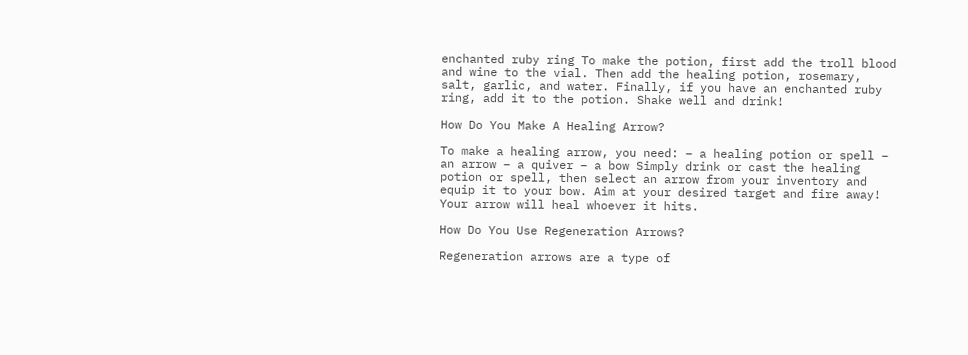enchanted ruby ring To make the potion, first add the troll blood and wine to the vial. Then add the healing potion, rosemary, salt, garlic, and water. Finally, if you have an enchanted ruby ring, add it to the potion. Shake well and drink!

How Do You Make A Healing Arrow?

To make a healing arrow, you need: – a healing potion or spell – an arrow – a quiver – a bow Simply drink or cast the healing potion or spell, then select an arrow from your inventory and equip it to your bow. Aim at your desired target and fire away! Your arrow will heal whoever it hits.

How Do You Use Regeneration Arrows?

Regeneration arrows are a type of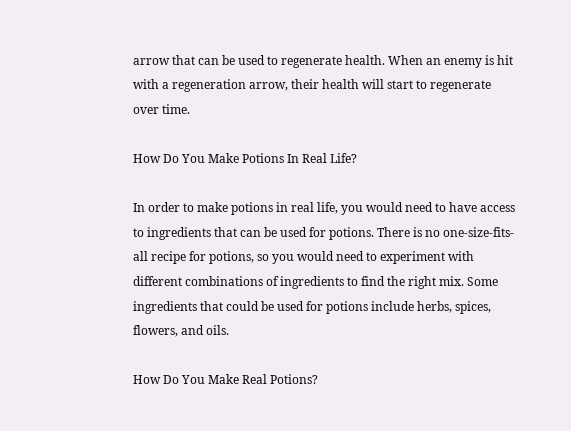arrow that can be used to regenerate health. When an enemy is hit with a regeneration arrow, their health will start to regenerate over time.

How Do You Make Potions In Real Life?

In order to make potions in real life, you would need to have access to ingredients that can be used for potions. There is no one-size-fits-all recipe for potions, so you would need to experiment with different combinations of ingredients to find the right mix. Some ingredients that could be used for potions include herbs, spices, flowers, and oils.

How Do You Make Real Potions?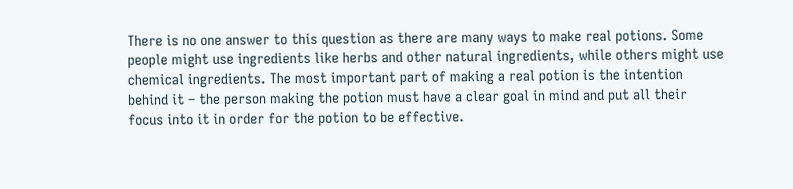There is no one answer to this question as there are many ways to make real potions. Some people might use ingredients like herbs and other natural ingredients, while others might use chemical ingredients. The most important part of making a real potion is the intention behind it – the person making the potion must have a clear goal in mind and put all their focus into it in order for the potion to be effective.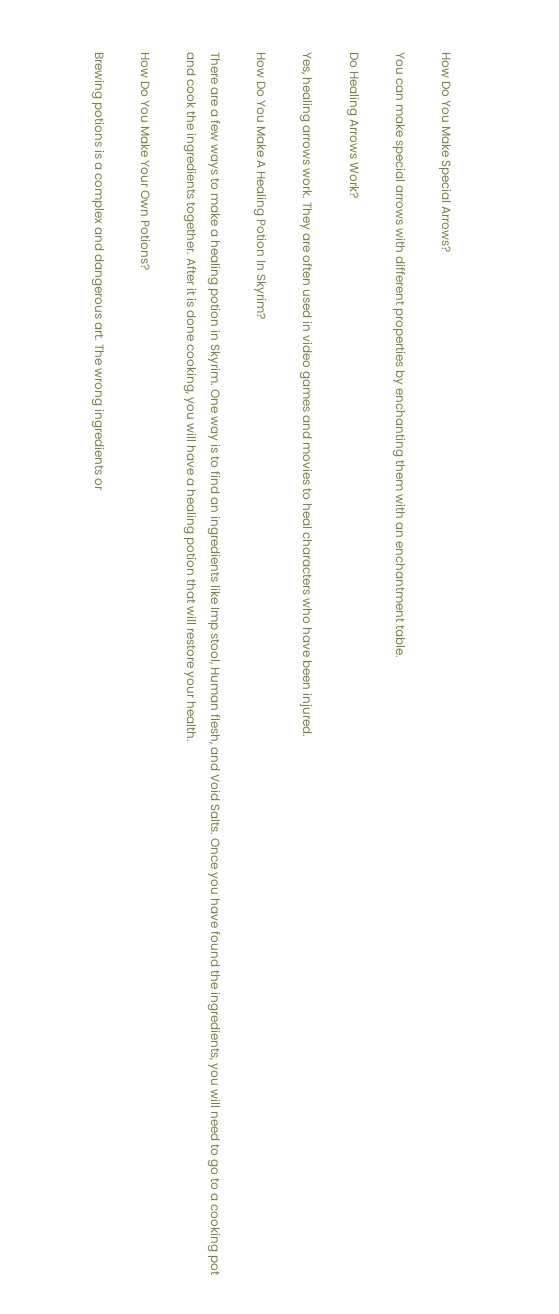How Do You Make Special Arrows?

You can make special arrows with different properties by enchanting them with an enchantment table.

Do Healing Arrows Work?

Yes, healing arrows work. They are often used in video games and movies to heal characters who have been injured.

How Do You Make A Healing Potion In Skyrim?

There are a few ways to make a healing potion in Skyrim. One way is to find an ingredients like Imp stool, Human flesh, and Void Salts. Once you have found the ingredients, you will need to go to a cooking pot and cook the ingredients together. After it is done cooking, you will have a healing potion that will restore your health.

How Do You Make Your Own Potions?

Brewing potions is a complex and dangerous art. The wrong ingredients or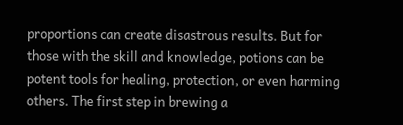proportions can create disastrous results. But for those with the skill and knowledge, potions can be potent tools for healing, protection, or even harming others. The first step in brewing a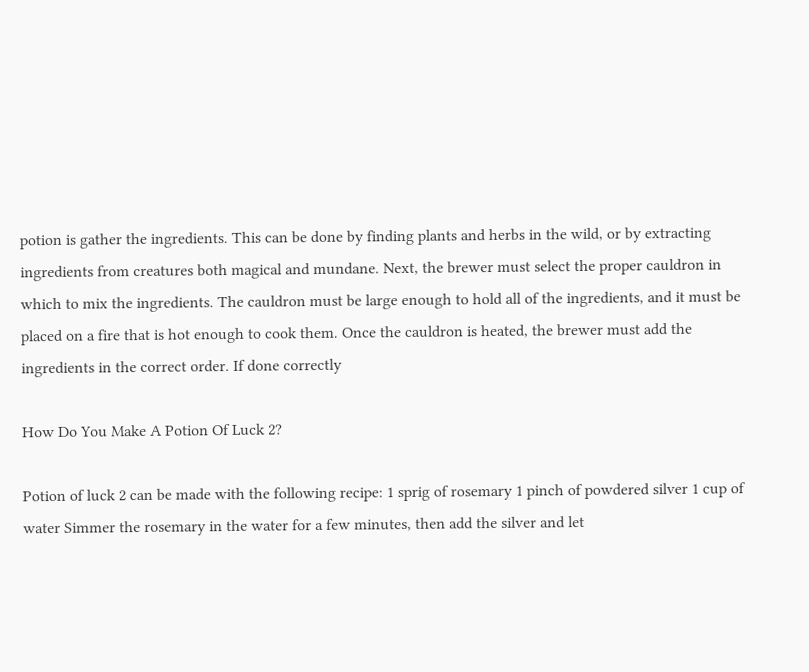potion is gather the ingredients. This can be done by finding plants and herbs in the wild, or by extracting ingredients from creatures both magical and mundane. Next, the brewer must select the proper cauldron in which to mix the ingredients. The cauldron must be large enough to hold all of the ingredients, and it must be placed on a fire that is hot enough to cook them. Once the cauldron is heated, the brewer must add the ingredients in the correct order. If done correctly

How Do You Make A Potion Of Luck 2?

Potion of luck 2 can be made with the following recipe: 1 sprig of rosemary 1 pinch of powdered silver 1 cup of water Simmer the rosemary in the water for a few minutes, then add the silver and let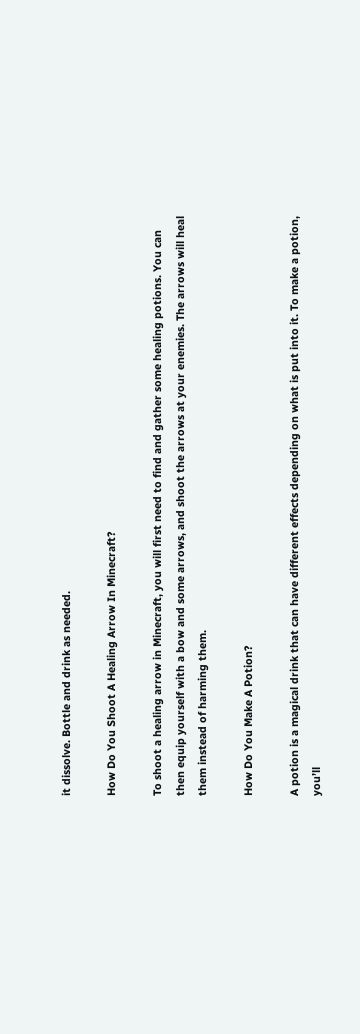it dissolve. Bottle and drink as needed.

How Do You Shoot A Healing Arrow In Minecraft?

To shoot a healing arrow in Minecraft, you will first need to find and gather some healing potions. You can then equip yourself with a bow and some arrows, and shoot the arrows at your enemies. The arrows will heal them instead of harming them.

How Do You Make A Potion?

A potion is a magical drink that can have different effects depending on what is put into it. To make a potion, you’ll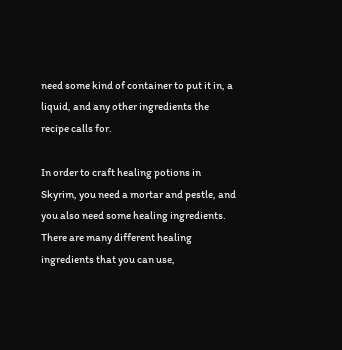need some kind of container to put it in, a liquid, and any other ingredients the recipe calls for.

In order to craft healing potions in Skyrim, you need a mortar and pestle, and you also need some healing ingredients. There are many different healing ingredients that you can use,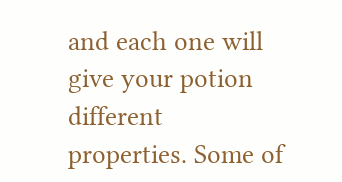and each one will give your potion different properties. Some of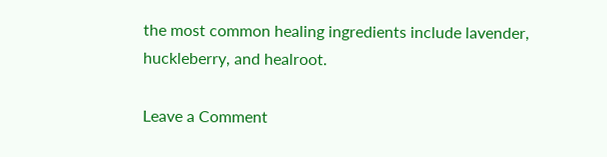the most common healing ingredients include lavender, huckleberry, and healroot.

Leave a Comment